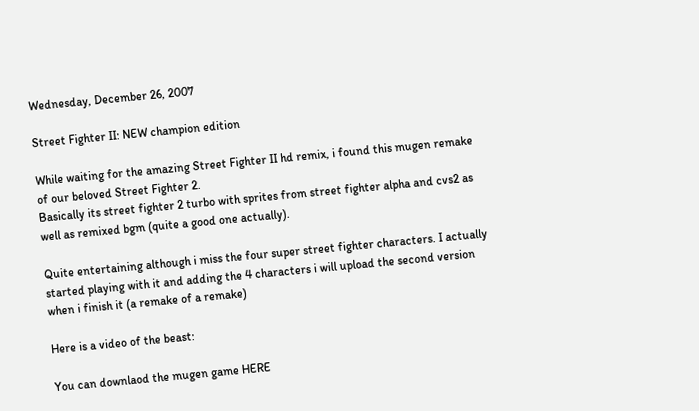Wednesday, December 26, 2007

Street Fighter II: NEW champion edition

While waiting for the amazing Street Fighter II hd remix, i found this mugen remake of our beloved Street Fighter 2.
Basically its street fighter 2 turbo with sprites from street fighter alpha and cvs2 as well as remixed bgm (quite a good one actually).

Quite entertaining although i miss the four super street fighter characters. I actually started playing with it and adding the 4 characters i will upload the second version when i finish it (a remake of a remake)

Here is a video of the beast:

You can downlaod the mugen game HERE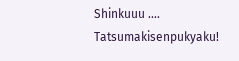Shinkuuu .... Tatsumakisenpukyaku!